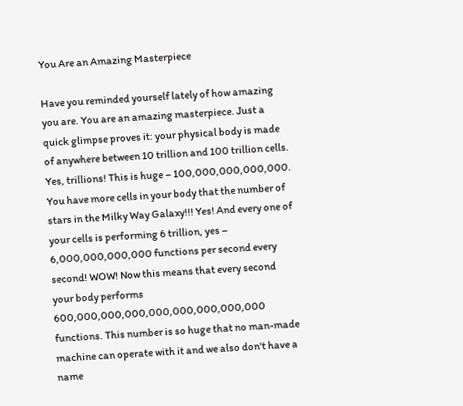You Are an Amazing Masterpiece

Have you reminded yourself lately of how amazing you are. You are an amazing masterpiece. Just a quick glimpse proves it: your physical body is made of anywhere between 10 trillion and 100 trillion cells. Yes, trillions! This is huge – 100,000,000,000,000. You have more cells in your body that the number of stars in the Milky Way Galaxy!!! Yes! And every one of your cells is performing 6 trillion, yes – 6,000,000,000,000 functions per second every second! WOW! Now this means that every second your body performs 600,000,000,000,000,000,000,000,000 functions. This number is so huge that no man-made machine can operate with it and we also don't have a name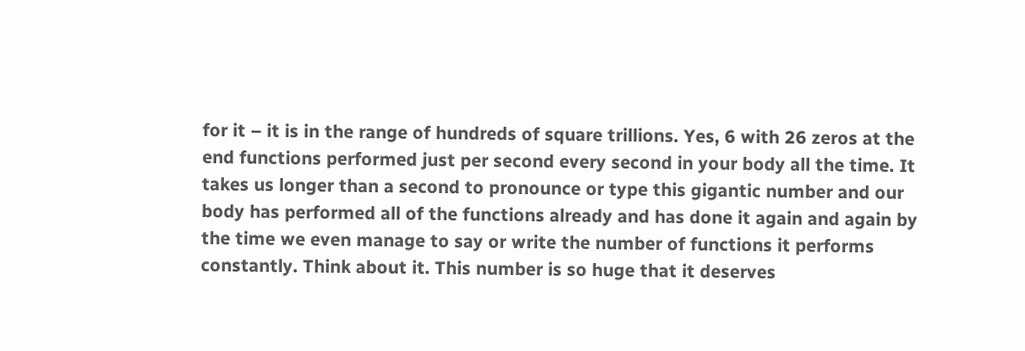for it – it is in the range of hundreds of square trillions. Yes, 6 with 26 zeros at the end functions performed just per second every second in your body all the time. It takes us longer than a second to pronounce or type this gigantic number and our body has performed all of the functions already and has done it again and again by the time we even manage to say or write the number of functions it performs constantly. Think about it. This number is so huge that it deserves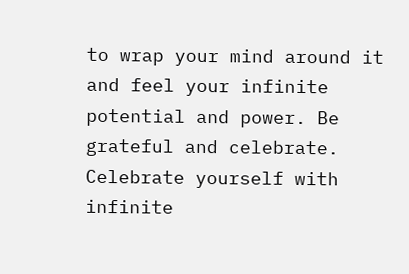to wrap your mind around it and feel your infinite potential and power. Be grateful and celebrate. Celebrate yourself with infinite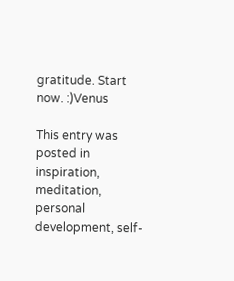gratitude. Start now. :)Venus

This entry was posted in inspiration, meditation, personal development, self-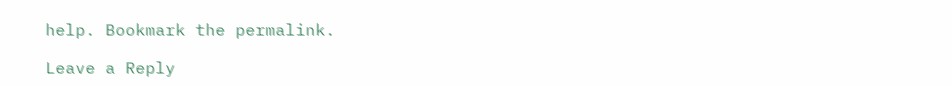help. Bookmark the permalink.

Leave a Reply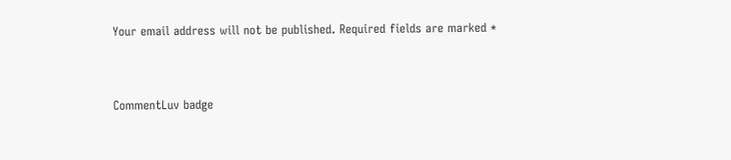Your email address will not be published. Required fields are marked *


CommentLuv badge